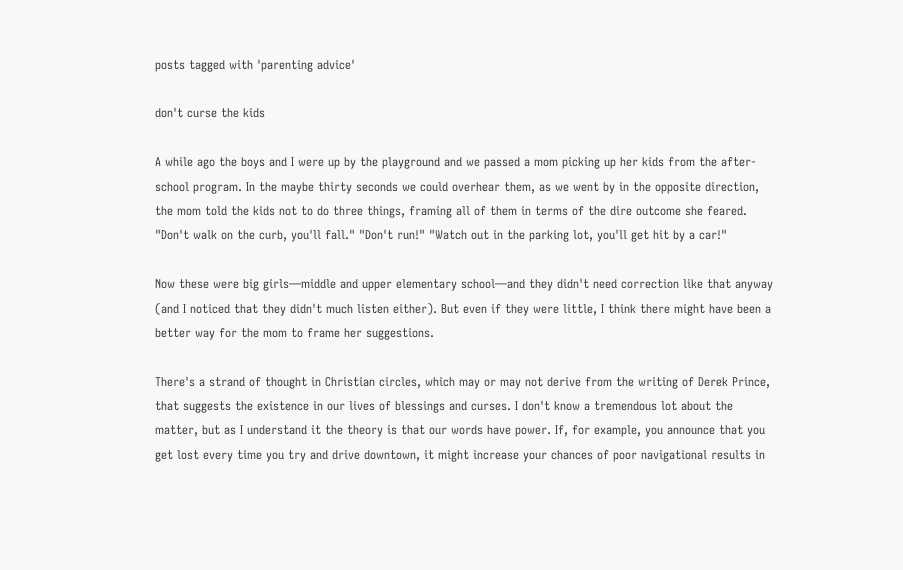posts tagged with 'parenting advice'

don't curse the kids

A while ago the boys and I were up by the playground and we passed a mom picking up her kids from the after-school program. In the maybe thirty seconds we could overhear them, as we went by in the opposite direction, the mom told the kids not to do three things, framing all of them in terms of the dire outcome she feared. "Don't walk on the curb, you'll fall." "Don't run!" "Watch out in the parking lot, you'll get hit by a car!"

Now these were big girls—middle and upper elementary school—and they didn't need correction like that anyway (and I noticed that they didn't much listen either). But even if they were little, I think there might have been a better way for the mom to frame her suggestions.

There's a strand of thought in Christian circles, which may or may not derive from the writing of Derek Prince, that suggests the existence in our lives of blessings and curses. I don't know a tremendous lot about the matter, but as I understand it the theory is that our words have power. If, for example, you announce that you get lost every time you try and drive downtown, it might increase your chances of poor navigational results in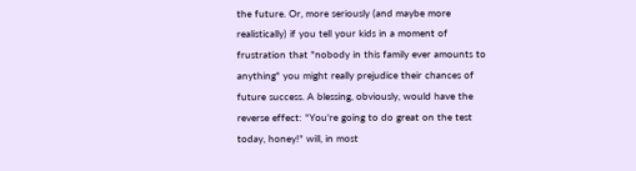the future. Or, more seriously (and maybe more realistically) if you tell your kids in a moment of frustration that "nobody in this family ever amounts to anything" you might really prejudice their chances of future success. A blessing, obviously, would have the reverse effect: "You're going to do great on the test today, honey!" will, in most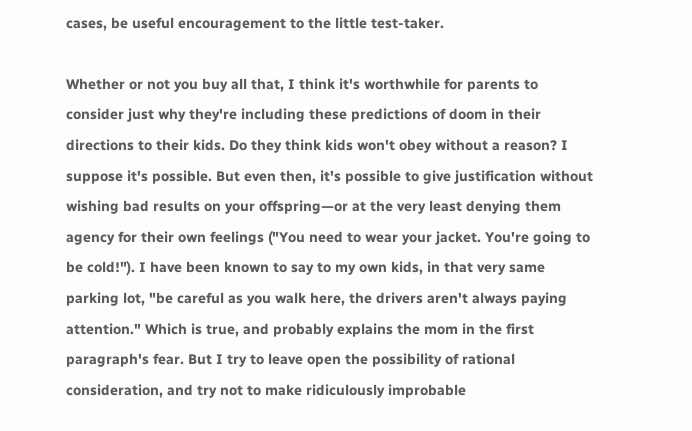cases, be useful encouragement to the little test-taker.

Whether or not you buy all that, I think it's worthwhile for parents to consider just why they're including these predictions of doom in their directions to their kids. Do they think kids won't obey without a reason? I suppose it's possible. But even then, it's possible to give justification without wishing bad results on your offspring—or at the very least denying them agency for their own feelings ("You need to wear your jacket. You're going to be cold!"). I have been known to say to my own kids, in that very same parking lot, "be careful as you walk here, the drivers aren't always paying attention." Which is true, and probably explains the mom in the first paragraph's fear. But I try to leave open the possibility of rational consideration, and try not to make ridiculously improbable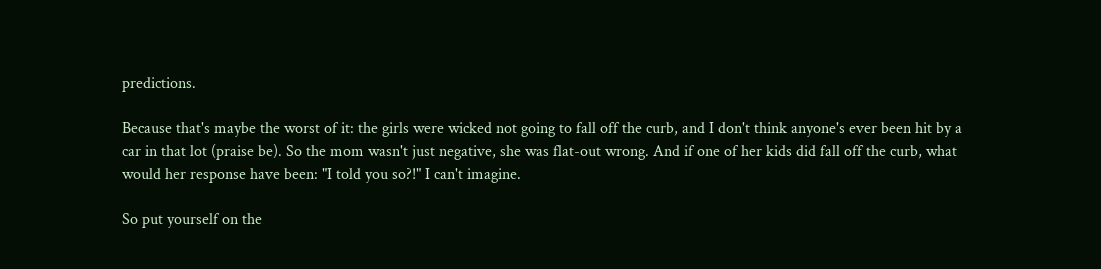predictions.

Because that's maybe the worst of it: the girls were wicked not going to fall off the curb, and I don't think anyone's ever been hit by a car in that lot (praise be). So the mom wasn't just negative, she was flat-out wrong. And if one of her kids did fall off the curb, what would her response have been: "I told you so?!" I can't imagine.

So put yourself on the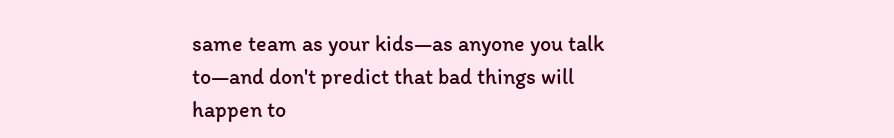same team as your kids—as anyone you talk to—and don't predict that bad things will happen to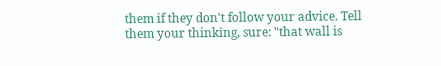them if they don't follow your advice. Tell them your thinking, sure: "that wall is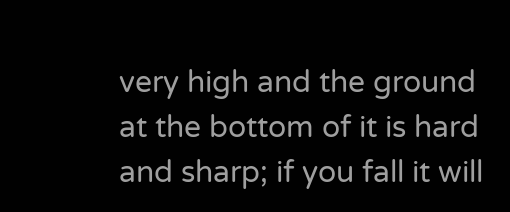very high and the ground at the bottom of it is hard and sharp; if you fall it will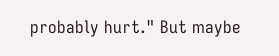probably hurt." But maybe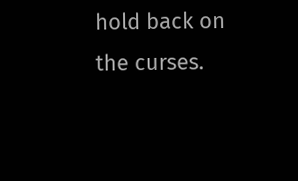hold back on the curses.